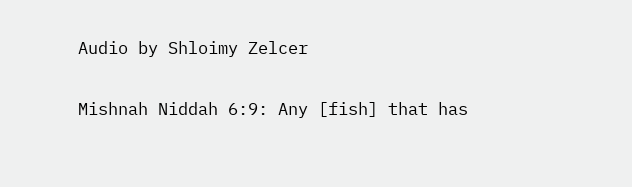Audio by Shloimy Zelcer

Mishnah Niddah 6:9: Any [fish] that has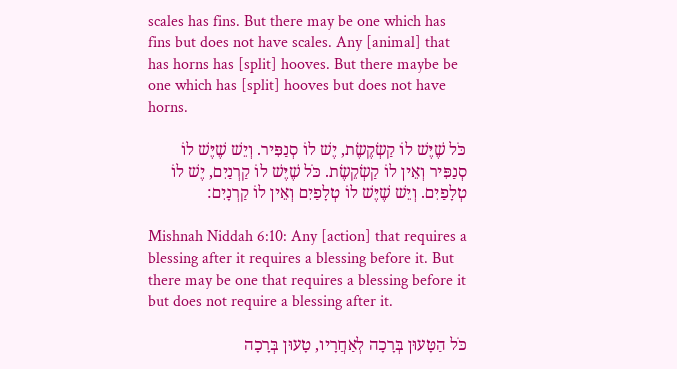scales has fins. But there may be one which has fins but does not have scales. Any [animal] that has horns has [split] hooves. But there maybe be one which has [split] hooves but does not have horns.

כֹּל שֶׁיֶּשׁ לוֹ קַשְׂקֶשֶׂת, יֶשׁ לוֹ סְנַפִּיר. וְיֵשׁ שֶׁיֶּשׁ לוֹ סְנַפִּיר וְאֵין לוֹ קַשְׂקֵשֶׂת. כֹּל שֶׁיֶּשׁ לוֹ קַרְנַיִם, יֶשׁ לוֹ טְלָפַיִם. וְיֵשׁ שֶׁיֶּשׁ לוֹ טְלָפַיִם וְאֵין לוֹ קַרְנָיִם:

Mishnah Niddah 6:10: Any [action] that requires a blessing after it requires a blessing before it. But there may be one that requires a blessing before it but does not require a blessing after it.

כֹּל הַטָּעוּן בְּרָכָה לְאַחֲרָיו, טָעוּן בְּרָכָה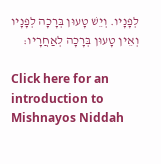לְפָנָיו. וְיֵשׁ טָעוּן בְּרָכָה לְפָנָיו וְאֵין טָעוּן בְּרָכָה לְאַחֲרָיו:

Click here for an introduction to Mishnayos Niddah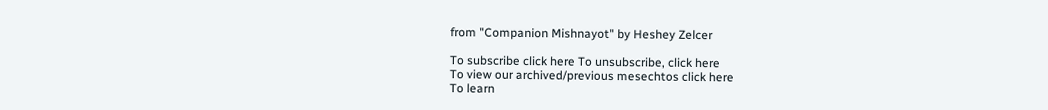from "Companion Mishnayot" by Heshey Zelcer

To subscribe click here To unsubscribe, click here
To view our archived/previous mesechtos click here
To learn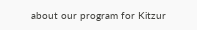about our program for Kitzur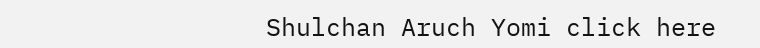Shulchan Aruch Yomi click here